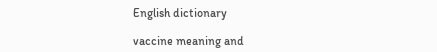English dictionary

vaccine meaning and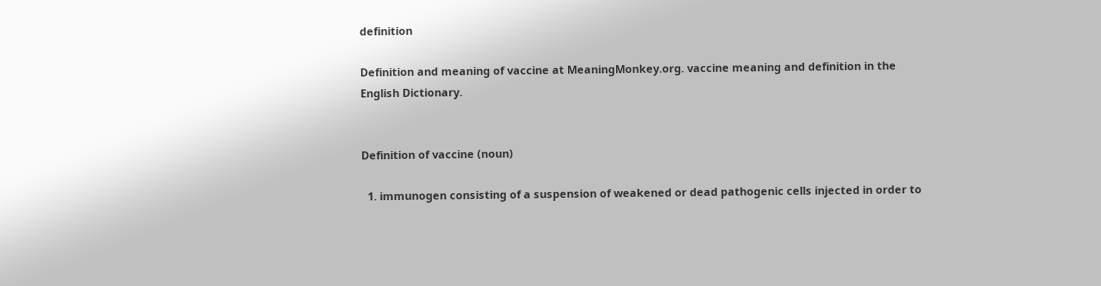definition

Definition and meaning of vaccine at MeaningMonkey.org. vaccine meaning and definition in the English Dictionary.


Definition of vaccine (noun)

  1. immunogen consisting of a suspension of weakened or dead pathogenic cells injected in order to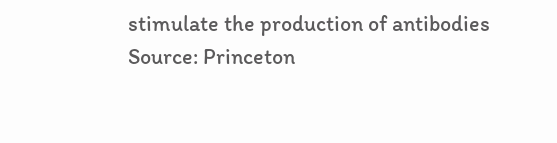stimulate the production of antibodies
Source: Princeton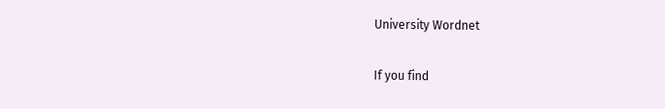University Wordnet

If you find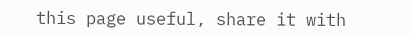this page useful, share it with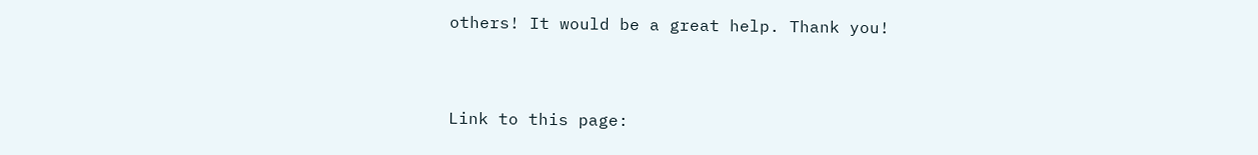others! It would be a great help. Thank you!


Link to this page: